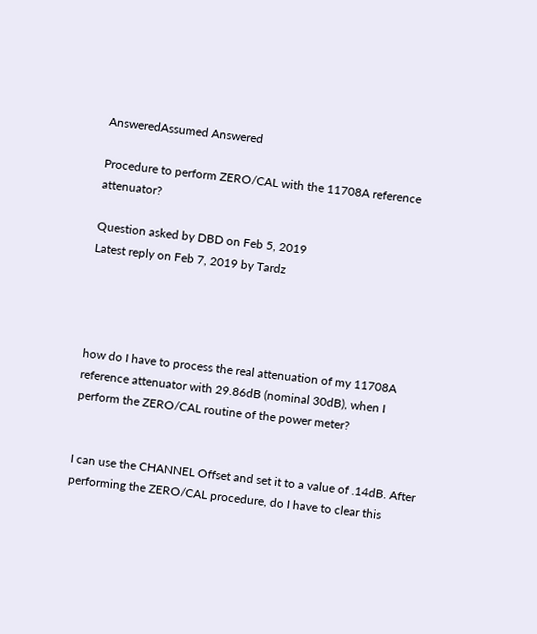AnsweredAssumed Answered

Procedure to perform ZERO/CAL with the 11708A reference attenuator?

Question asked by DBD on Feb 5, 2019
Latest reply on Feb 7, 2019 by Tardz




how do I have to process the real attenuation of my 11708A reference attenuator with 29.86dB (nominal 30dB), when I perform the ZERO/CAL routine of the power meter?


I can use the CHANNEL Offset and set it to a value of .14dB. After performing the ZERO/CAL procedure, do I have to clear this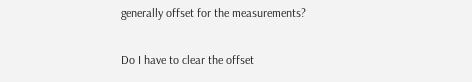generally offset for the measurements?

Do I have to clear the offset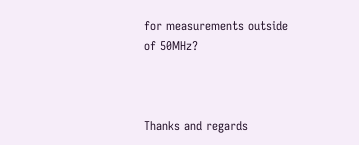for measurements outside of 50MHz?



Thanks and regards